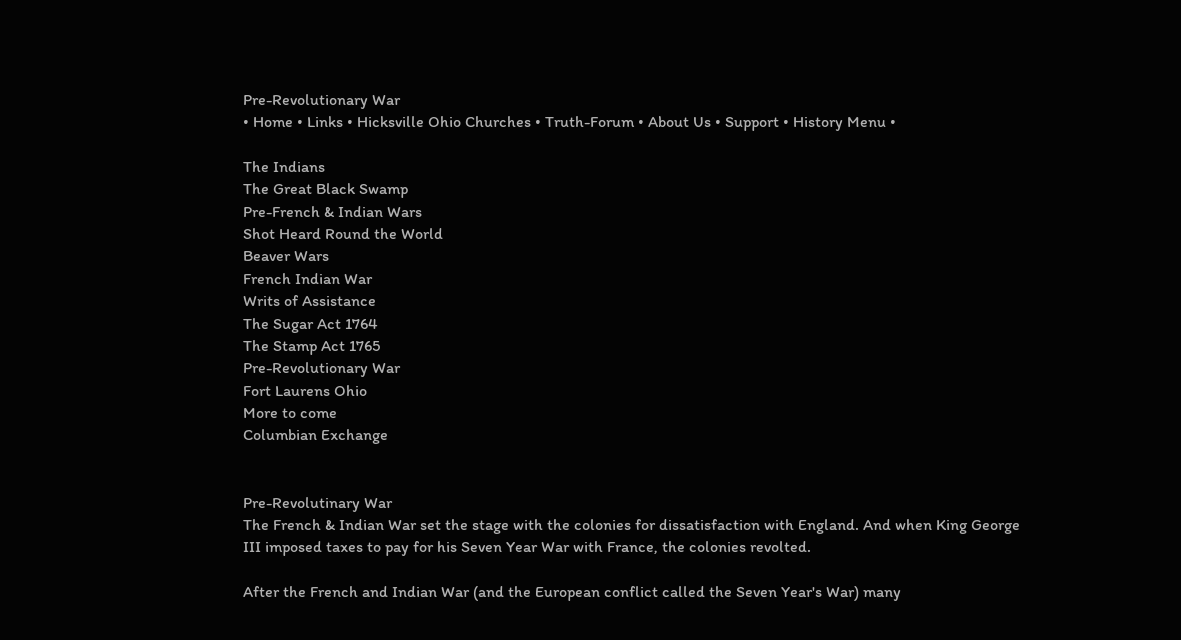Pre-Revolutionary War
• Home • Links • Hicksville Ohio Churches • Truth-Forum • About Us • Support • History Menu •

The Indians
The Great Black Swamp
Pre-French & Indian Wars
Shot Heard Round the World
Beaver Wars
French Indian War
Writs of Assistance
The Sugar Act 1764
The Stamp Act 1765
Pre-Revolutionary War
Fort Laurens Ohio
More to come
Columbian Exchange


Pre-Revolutinary War
The French & Indian War set the stage with the colonies for dissatisfaction with England. And when King George III imposed taxes to pay for his Seven Year War with France, the colonies revolted.

After the French and Indian War (and the European conflict called the Seven Year's War) many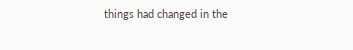things had changed in the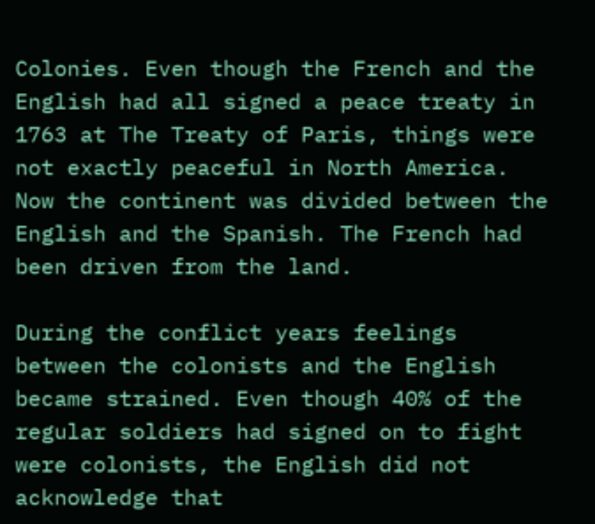Colonies. Even though the French and the English had all signed a peace treaty in 1763 at The Treaty of Paris, things were not exactly peaceful in North America. Now the continent was divided between the English and the Spanish. The French had been driven from the land.

During the conflict years feelings between the colonists and the English became strained. Even though 40% of the regular soldiers had signed on to fight were colonists, the English did not acknowledge that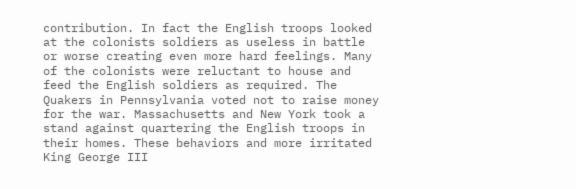contribution. In fact the English troops looked at the colonists soldiers as useless in battle or worse creating even more hard feelings. Many of the colonists were reluctant to house and feed the English soldiers as required. The Quakers in Pennsylvania voted not to raise money for the war. Massachusetts and New York took a stand against quartering the English troops in their homes. These behaviors and more irritated King George III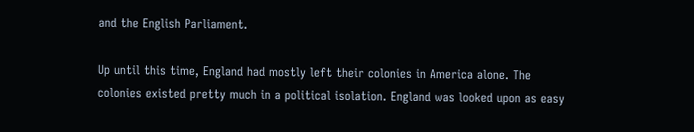and the English Parliament.

Up until this time, England had mostly left their colonies in America alone. The colonies existed pretty much in a political isolation. England was looked upon as easy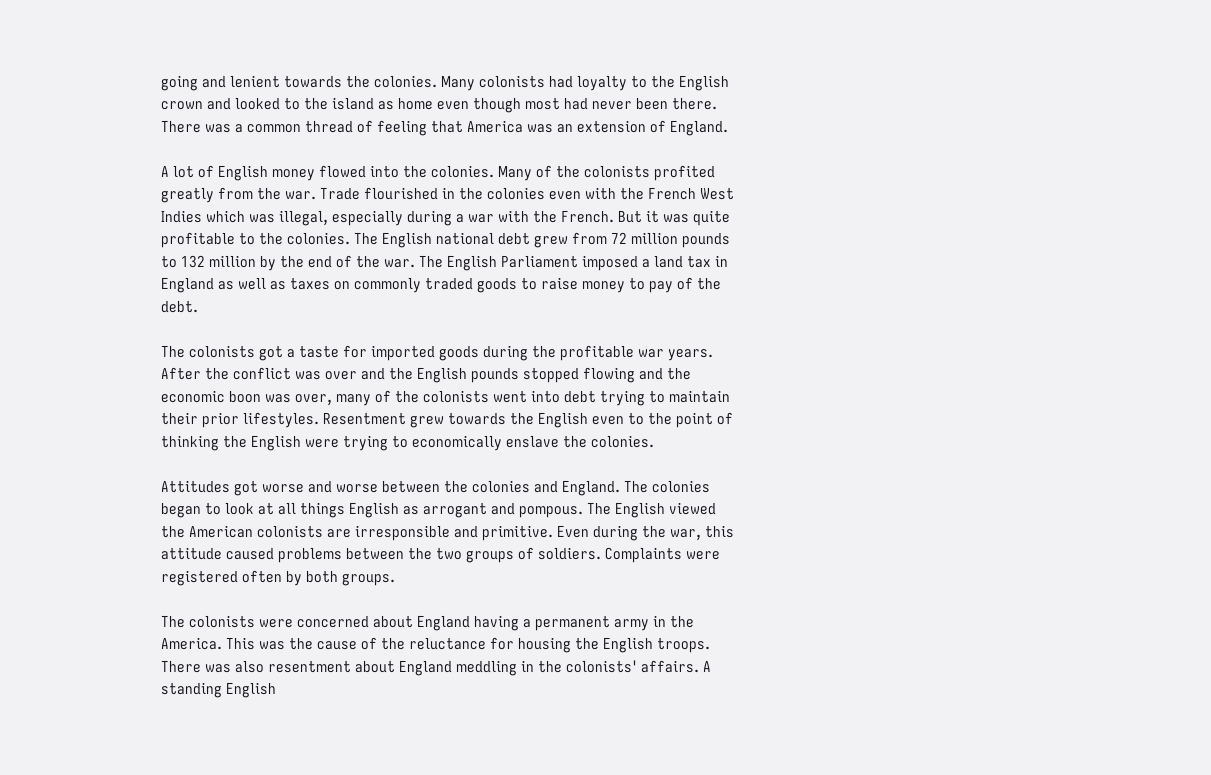going and lenient towards the colonies. Many colonists had loyalty to the English crown and looked to the island as home even though most had never been there. There was a common thread of feeling that America was an extension of England.

A lot of English money flowed into the colonies. Many of the colonists profited greatly from the war. Trade flourished in the colonies even with the French West Indies which was illegal, especially during a war with the French. But it was quite profitable to the colonies. The English national debt grew from 72 million pounds to 132 million by the end of the war. The English Parliament imposed a land tax in England as well as taxes on commonly traded goods to raise money to pay of the debt.

The colonists got a taste for imported goods during the profitable war years. After the conflict was over and the English pounds stopped flowing and the economic boon was over, many of the colonists went into debt trying to maintain their prior lifestyles. Resentment grew towards the English even to the point of thinking the English were trying to economically enslave the colonies.

Attitudes got worse and worse between the colonies and England. The colonies began to look at all things English as arrogant and pompous. The English viewed the American colonists are irresponsible and primitive. Even during the war, this attitude caused problems between the two groups of soldiers. Complaints were registered often by both groups.

The colonists were concerned about England having a permanent army in the America. This was the cause of the reluctance for housing the English troops. There was also resentment about England meddling in the colonists' affairs. A standing English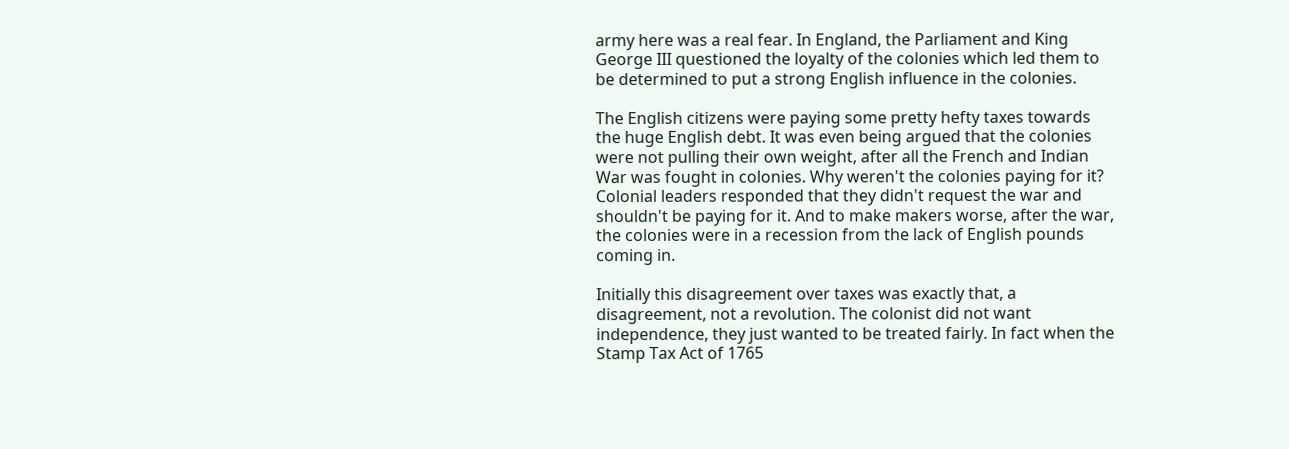army here was a real fear. In England, the Parliament and King George III questioned the loyalty of the colonies which led them to be determined to put a strong English influence in the colonies.

The English citizens were paying some pretty hefty taxes towards the huge English debt. It was even being argued that the colonies were not pulling their own weight, after all the French and Indian War was fought in colonies. Why weren't the colonies paying for it? Colonial leaders responded that they didn't request the war and shouldn't be paying for it. And to make makers worse, after the war, the colonies were in a recession from the lack of English pounds coming in.

Initially this disagreement over taxes was exactly that, a disagreement, not a revolution. The colonist did not want independence, they just wanted to be treated fairly. In fact when the Stamp Tax Act of 1765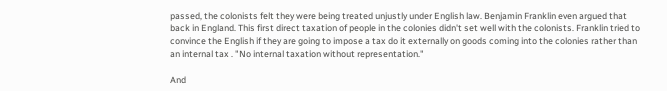passed, the colonists felt they were being treated unjustly under English law. Benjamin Franklin even argued that back in England. This first direct taxation of people in the colonies didn't set well with the colonists. Franklin tried to convince the English if they are going to impose a tax do it externally on goods coming into the colonies rather than an internal tax . "No internal taxation without representation."

And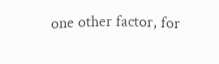one other factor, for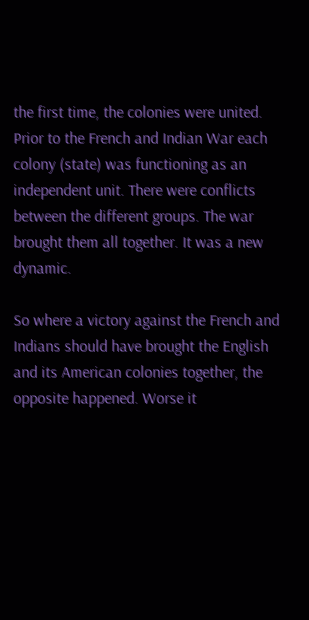the first time, the colonies were united. Prior to the French and Indian War each colony (state) was functioning as an independent unit. There were conflicts between the different groups. The war brought them all together. It was a new dynamic.

So where a victory against the French and Indians should have brought the English and its American colonies together, the opposite happened. Worse it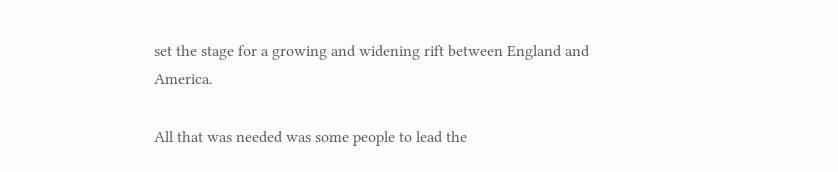set the stage for a growing and widening rift between England and America.

All that was needed was some people to lead the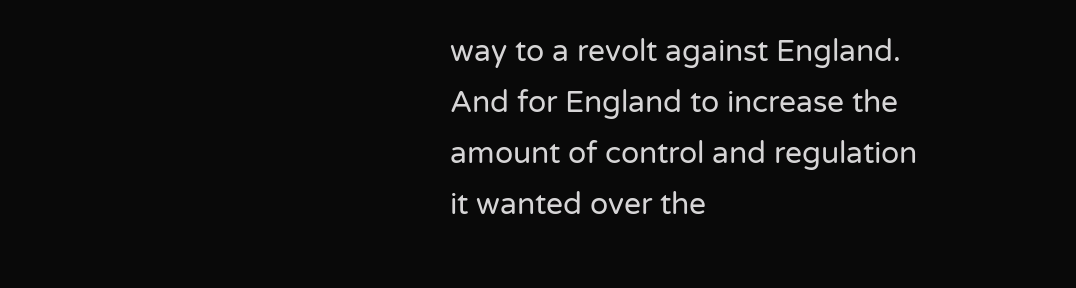way to a revolt against England. And for England to increase the amount of control and regulation it wanted over the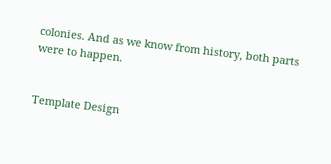colonies. And as we know from history, both parts were to happen.


Template Design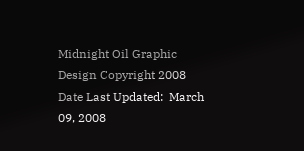Midnight Oil Graphic Design Copyright 2008 Date Last Updated:  March 09, 2008